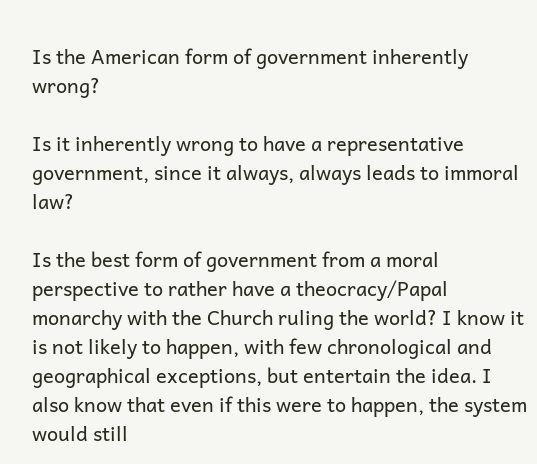Is the American form of government inherently wrong?

Is it inherently wrong to have a representative government, since it always, always leads to immoral law?

Is the best form of government from a moral perspective to rather have a theocracy/Papal monarchy with the Church ruling the world? I know it is not likely to happen, with few chronological and geographical exceptions, but entertain the idea. I also know that even if this were to happen, the system would still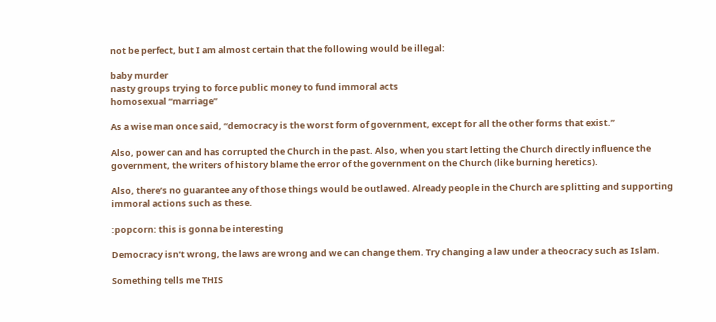not be perfect, but I am almost certain that the following would be illegal:

baby murder
nasty groups trying to force public money to fund immoral acts
homosexual “marriage”

As a wise man once said, “democracy is the worst form of government, except for all the other forms that exist.”

Also, power can and has corrupted the Church in the past. Also, when you start letting the Church directly influence the government, the writers of history blame the error of the government on the Church (like burning heretics).

Also, there’s no guarantee any of those things would be outlawed. Already people in the Church are splitting and supporting immoral actions such as these.

:popcorn: this is gonna be interesting

Democracy isn’t wrong, the laws are wrong and we can change them. Try changing a law under a theocracy such as Islam.

Something tells me THIS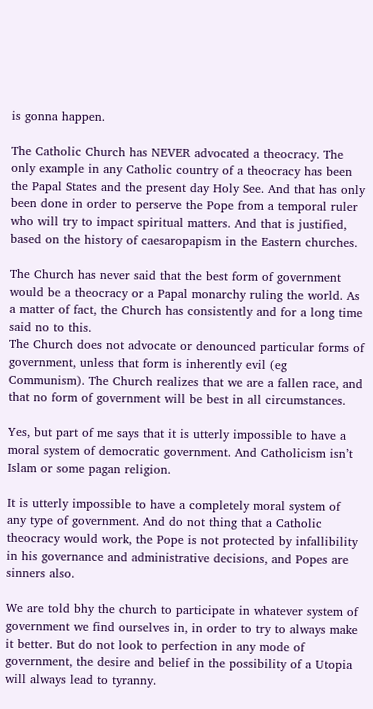is gonna happen.

The Catholic Church has NEVER advocated a theocracy. The only example in any Catholic country of a theocracy has been the Papal States and the present day Holy See. And that has only been done in order to perserve the Pope from a temporal ruler who will try to impact spiritual matters. And that is justified, based on the history of caesaropapism in the Eastern churches.

The Church has never said that the best form of government would be a theocracy or a Papal monarchy ruling the world. As a matter of fact, the Church has consistently and for a long time said no to this.
The Church does not advocate or denounced particular forms of government, unless that form is inherently evil (eg Communism). The Church realizes that we are a fallen race, and that no form of government will be best in all circumstances.

Yes, but part of me says that it is utterly impossible to have a moral system of democratic government. And Catholicism isn’t Islam or some pagan religion.

It is utterly impossible to have a completely moral system of any type of government. And do not thing that a Catholic theocracy would work, the Pope is not protected by infallibility in his governance and administrative decisions, and Popes are sinners also.

We are told bhy the church to participate in whatever system of government we find ourselves in, in order to try to always make it better. But do not look to perfection in any mode of government, the desire and belief in the possibility of a Utopia will always lead to tyranny.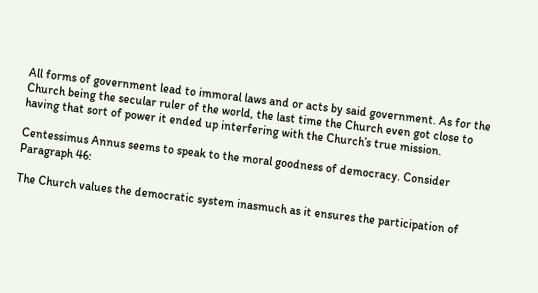All forms of government lead to immoral laws and or acts by said government. As for the Church being the secular ruler of the world, the last time the Church even got close to having that sort of power it ended up interfering with the Church’s true mission.

Centessimus Annus seems to speak to the moral goodness of democracy. Consider Paragraph 46:

The Church values the democratic system inasmuch as it ensures the participation of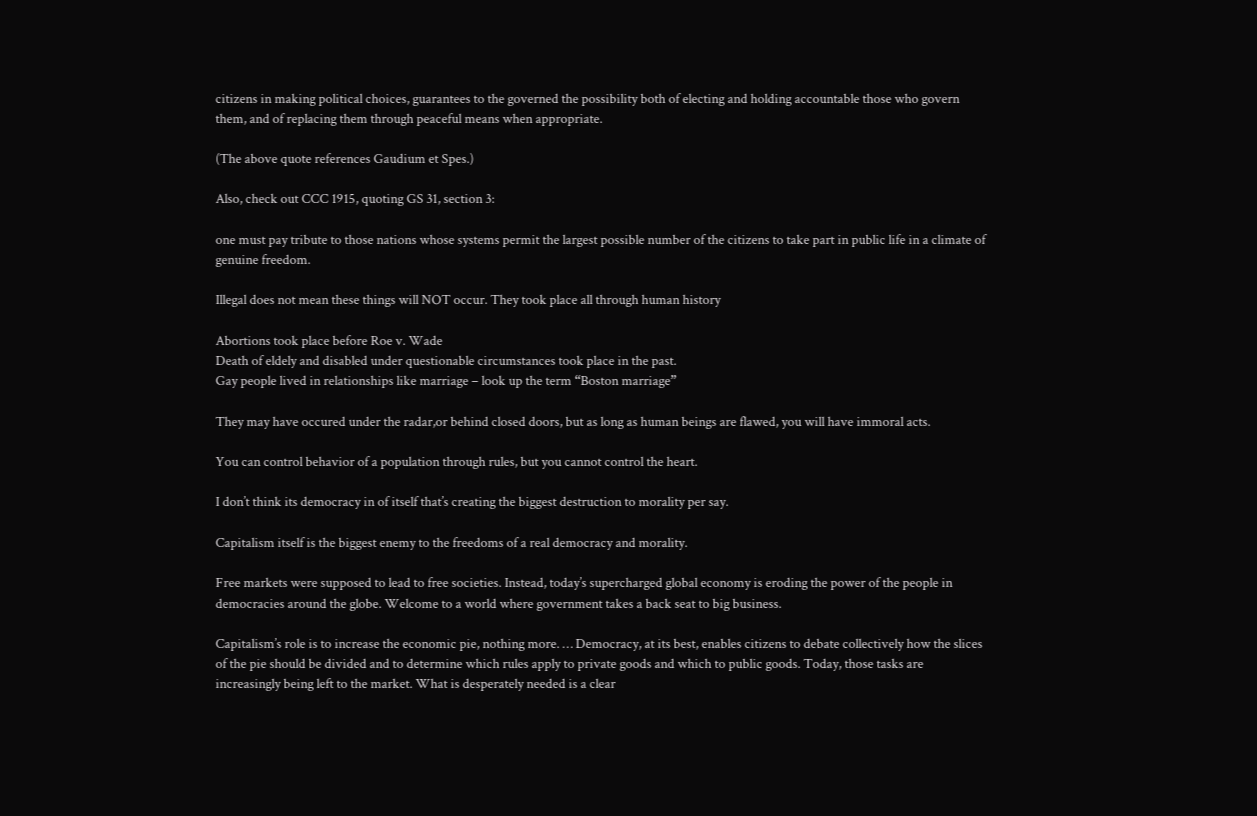citizens in making political choices, guarantees to the governed the possibility both of electing and holding accountable those who govern them, and of replacing them through peaceful means when appropriate.

(The above quote references Gaudium et Spes.)

Also, check out CCC 1915, quoting GS 31, section 3:

one must pay tribute to those nations whose systems permit the largest possible number of the citizens to take part in public life in a climate of genuine freedom.

Illegal does not mean these things will NOT occur. They took place all through human history

Abortions took place before Roe v. Wade
Death of eldely and disabled under questionable circumstances took place in the past.
Gay people lived in relationships like marriage – look up the term “Boston marriage”

They may have occured under the radar,or behind closed doors, but as long as human beings are flawed, you will have immoral acts.

You can control behavior of a population through rules, but you cannot control the heart.

I don’t think its democracy in of itself that’s creating the biggest destruction to morality per say.

Capitalism itself is the biggest enemy to the freedoms of a real democracy and morality.

Free markets were supposed to lead to free societies. Instead, today’s supercharged global economy is eroding the power of the people in democracies around the globe. Welcome to a world where government takes a back seat to big business.

Capitalism’s role is to increase the economic pie, nothing more. … Democracy, at its best, enables citizens to debate collectively how the slices of the pie should be divided and to determine which rules apply to private goods and which to public goods. Today, those tasks are increasingly being left to the market. What is desperately needed is a clear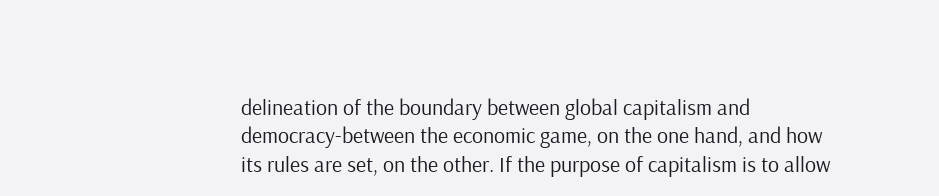delineation of the boundary between global capitalism and democracy-between the economic game, on the one hand, and how its rules are set, on the other. If the purpose of capitalism is to allow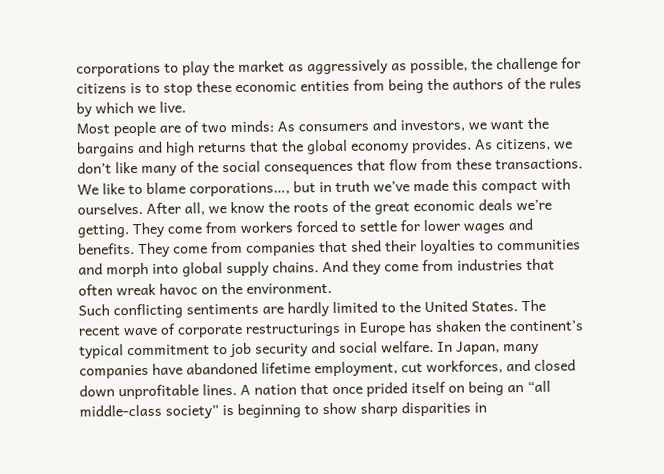corporations to play the market as aggressively as possible, the challenge for citizens is to stop these economic entities from being the authors of the rules by which we live.
Most people are of two minds: As consumers and investors, we want the bargains and high returns that the global economy provides. As citizens, we don’t like many of the social consequences that flow from these transactions. We like to blame corporations…, but in truth we’ve made this compact with ourselves. After all, we know the roots of the great economic deals we’re getting. They come from workers forced to settle for lower wages and benefits. They come from companies that shed their loyalties to communities and morph into global supply chains. And they come from industries that often wreak havoc on the environment.
Such conflicting sentiments are hardly limited to the United States. The recent wave of corporate restructurings in Europe has shaken the continent’s typical commitment to job security and social welfare. In Japan, many companies have abandoned lifetime employment, cut workforces, and closed down unprofitable lines. A nation that once prided itself on being an “all middle-class society” is beginning to show sharp disparities in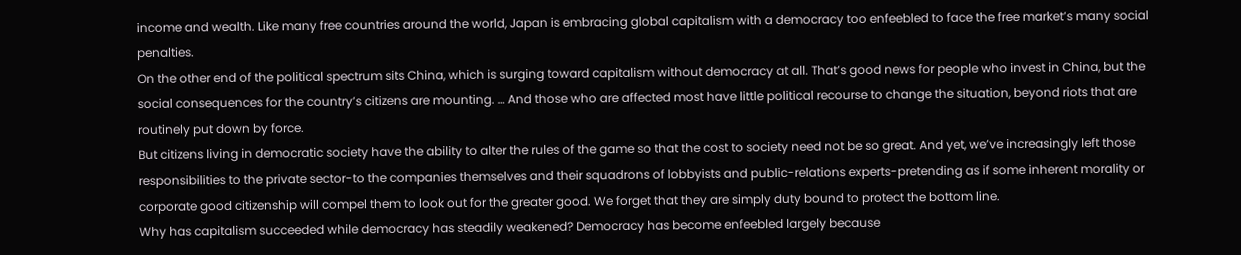income and wealth. Like many free countries around the world, Japan is embracing global capitalism with a democracy too enfeebled to face the free market’s many social penalties.
On the other end of the political spectrum sits China, which is surging toward capitalism without democracy at all. That’s good news for people who invest in China, but the social consequences for the country’s citizens are mounting. … And those who are affected most have little political recourse to change the situation, beyond riots that are routinely put down by force.
But citizens living in democratic society have the ability to alter the rules of the game so that the cost to society need not be so great. And yet, we’ve increasingly left those responsibilities to the private sector-to the companies themselves and their squadrons of lobbyists and public-relations experts-pretending as if some inherent morality or corporate good citizenship will compel them to look out for the greater good. We forget that they are simply duty bound to protect the bottom line.
Why has capitalism succeeded while democracy has steadily weakened? Democracy has become enfeebled largely because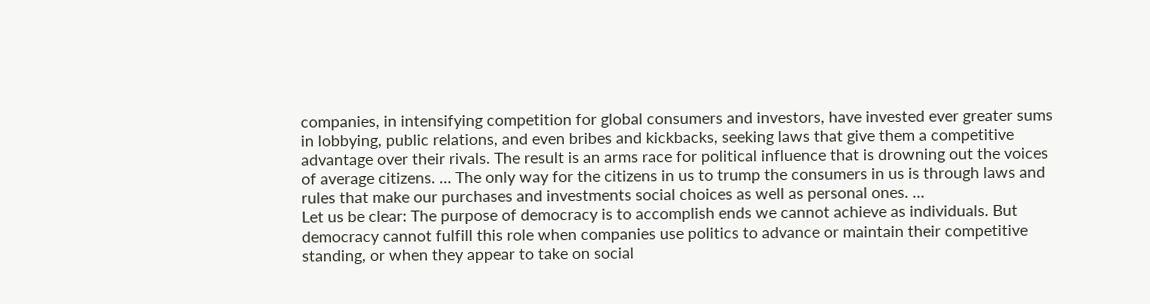companies, in intensifying competition for global consumers and investors, have invested ever greater sums in lobbying, public relations, and even bribes and kickbacks, seeking laws that give them a competitive advantage over their rivals. The result is an arms race for political influence that is drowning out the voices of average citizens. … The only way for the citizens in us to trump the consumers in us is through laws and rules that make our purchases and investments social choices as well as personal ones. …
Let us be clear: The purpose of democracy is to accomplish ends we cannot achieve as individuals. But democracy cannot fulfill this role when companies use politics to advance or maintain their competitive standing, or when they appear to take on social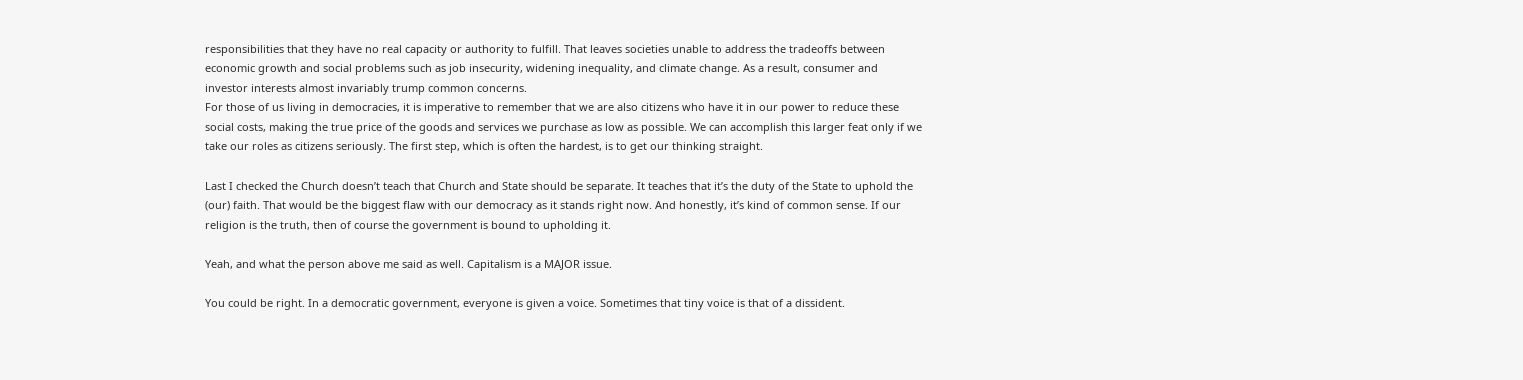responsibilities that they have no real capacity or authority to fulfill. That leaves societies unable to address the tradeoffs between economic growth and social problems such as job insecurity, widening inequality, and climate change. As a result, consumer and investor interests almost invariably trump common concerns.
For those of us living in democracies, it is imperative to remember that we are also citizens who have it in our power to reduce these social costs, making the true price of the goods and services we purchase as low as possible. We can accomplish this larger feat only if we take our roles as citizens seriously. The first step, which is often the hardest, is to get our thinking straight.

Last I checked the Church doesn’t teach that Church and State should be separate. It teaches that it’s the duty of the State to uphold the (our) faith. That would be the biggest flaw with our democracy as it stands right now. And honestly, it’s kind of common sense. If our religion is the truth, then of course the government is bound to upholding it.

Yeah, and what the person above me said as well. Capitalism is a MAJOR issue.

You could be right. In a democratic government, everyone is given a voice. Sometimes that tiny voice is that of a dissident.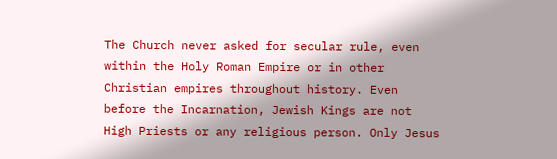The Church never asked for secular rule, even within the Holy Roman Empire or in other Christian empires throughout history. Even before the Incarnation, Jewish Kings are not High Priests or any religious person. Only Jesus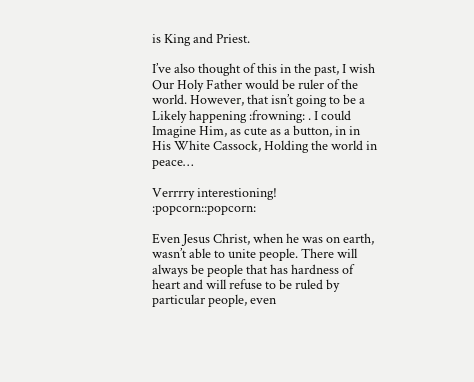is King and Priest.

I’ve also thought of this in the past, I wish Our Holy Father would be ruler of the world. However, that isn’t going to be a Likely happening :frowning: . I could Imagine Him, as cute as a button, in in His White Cassock, Holding the world in peace…

Verrrry interestioning! :popcorn::popcorn:

Even Jesus Christ, when he was on earth, wasn’t able to unite people. There will always be people that has hardness of heart and will refuse to be ruled by particular people, even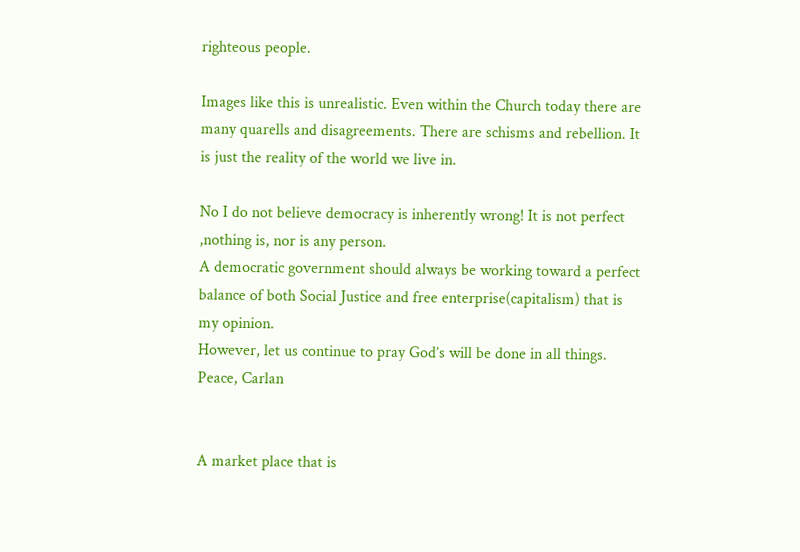righteous people.

Images like this is unrealistic. Even within the Church today there are many quarells and disagreements. There are schisms and rebellion. It is just the reality of the world we live in.

No I do not believe democracy is inherently wrong! It is not perfect ,nothing is, nor is any person.
A democratic government should always be working toward a perfect balance of both Social Justice and free enterprise(capitalism) that is my opinion.
However, let us continue to pray God’s will be done in all things. Peace, Carlan


A market place that is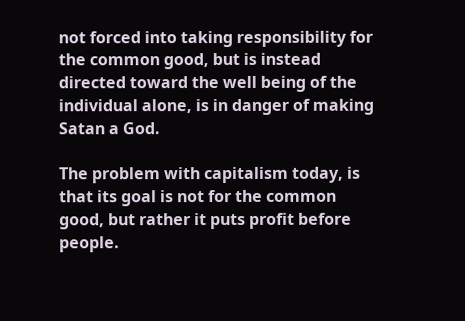not forced into taking responsibility for the common good, but is instead directed toward the well being of the individual alone, is in danger of making Satan a God.

The problem with capitalism today, is that its goal is not for the common good, but rather it puts profit before people.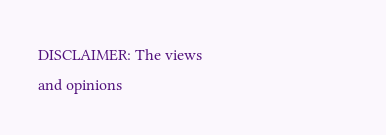DISCLAIMER: The views and opinions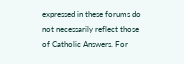expressed in these forums do not necessarily reflect those of Catholic Answers. For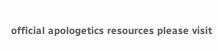official apologetics resources please visit